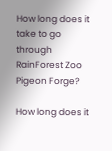How long does it take to go through RainForest Zoo Pigeon Forge?

How long does it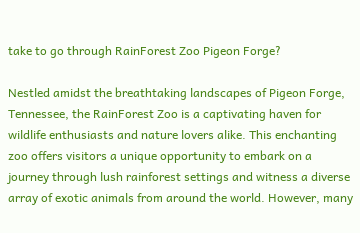take to go through RainForest Zoo Pigeon Forge?

Nestled amidst the breathtaking landscapes of Pigeon Forge, Tennessee, the RainForest Zoo is a captivating haven for wildlife enthusiasts and nature lovers alike. This enchanting zoo offers visitors a unique opportunity to embark on a journey through lush rainforest settings and witness a diverse array of exotic animals from around the world. However, many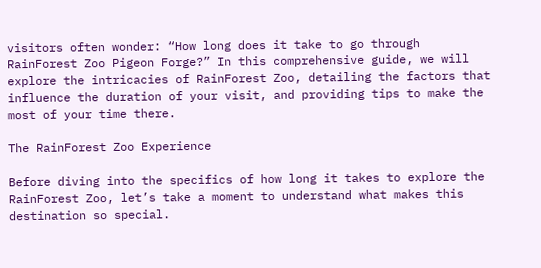visitors often wonder: “How long does it take to go through RainForest Zoo Pigeon Forge?” In this comprehensive guide, we will explore the intricacies of RainForest Zoo, detailing the factors that influence the duration of your visit, and providing tips to make the most of your time there.

The RainForest Zoo Experience

Before diving into the specifics of how long it takes to explore the RainForest Zoo, let’s take a moment to understand what makes this destination so special.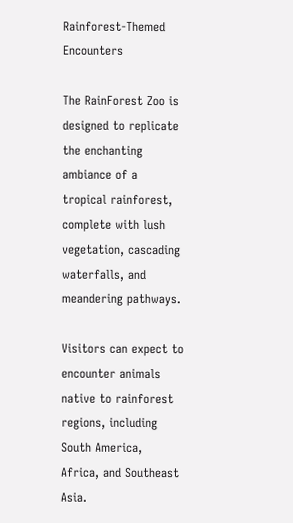Rainforest-Themed Encounters

The RainForest Zoo is designed to replicate the enchanting ambiance of a tropical rainforest, complete with lush vegetation, cascading waterfalls, and meandering pathways.

Visitors can expect to encounter animals native to rainforest regions, including South America, Africa, and Southeast Asia.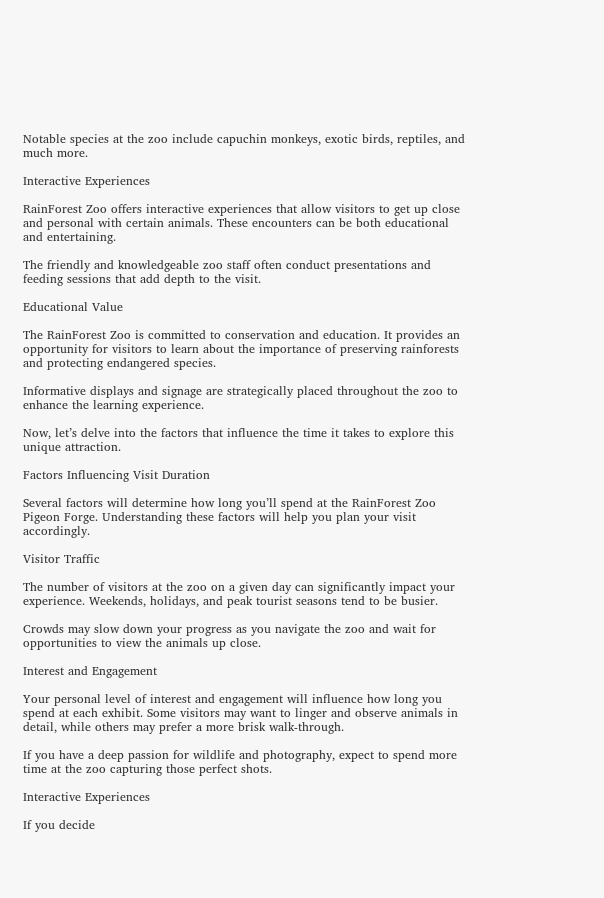Notable species at the zoo include capuchin monkeys, exotic birds, reptiles, and much more.

Interactive Experiences

RainForest Zoo offers interactive experiences that allow visitors to get up close and personal with certain animals. These encounters can be both educational and entertaining.

The friendly and knowledgeable zoo staff often conduct presentations and feeding sessions that add depth to the visit.

Educational Value

The RainForest Zoo is committed to conservation and education. It provides an opportunity for visitors to learn about the importance of preserving rainforests and protecting endangered species.

Informative displays and signage are strategically placed throughout the zoo to enhance the learning experience.

Now, let’s delve into the factors that influence the time it takes to explore this unique attraction.

Factors Influencing Visit Duration

Several factors will determine how long you’ll spend at the RainForest Zoo Pigeon Forge. Understanding these factors will help you plan your visit accordingly.

Visitor Traffic

The number of visitors at the zoo on a given day can significantly impact your experience. Weekends, holidays, and peak tourist seasons tend to be busier.

Crowds may slow down your progress as you navigate the zoo and wait for opportunities to view the animals up close.

Interest and Engagement

Your personal level of interest and engagement will influence how long you spend at each exhibit. Some visitors may want to linger and observe animals in detail, while others may prefer a more brisk walk-through.

If you have a deep passion for wildlife and photography, expect to spend more time at the zoo capturing those perfect shots.

Interactive Experiences

If you decide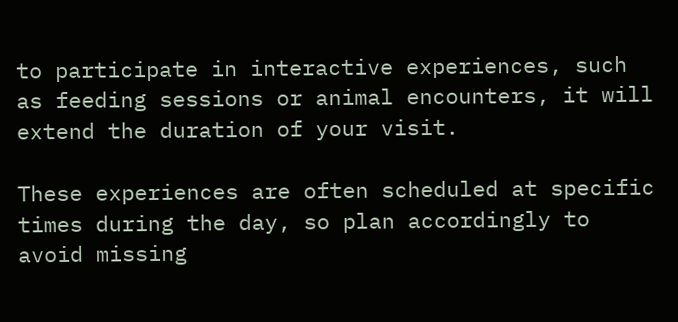to participate in interactive experiences, such as feeding sessions or animal encounters, it will extend the duration of your visit.

These experiences are often scheduled at specific times during the day, so plan accordingly to avoid missing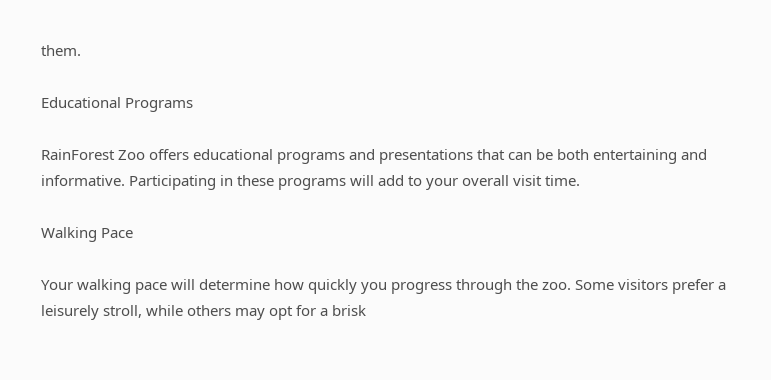them.

Educational Programs

RainForest Zoo offers educational programs and presentations that can be both entertaining and informative. Participating in these programs will add to your overall visit time.

Walking Pace

Your walking pace will determine how quickly you progress through the zoo. Some visitors prefer a leisurely stroll, while others may opt for a brisk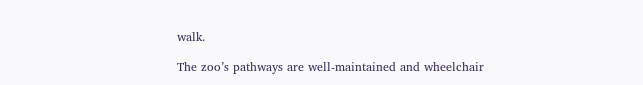walk.

The zoo’s pathways are well-maintained and wheelchair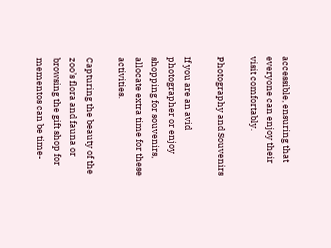accessible, ensuring that everyone can enjoy their visit comfortably.

Photography and Souvenirs

If you are an avid photographer or enjoy shopping for souvenirs, allocate extra time for these activities.

Capturing the beauty of the zoo’s flora and fauna or browsing the gift shop for mementos can be time-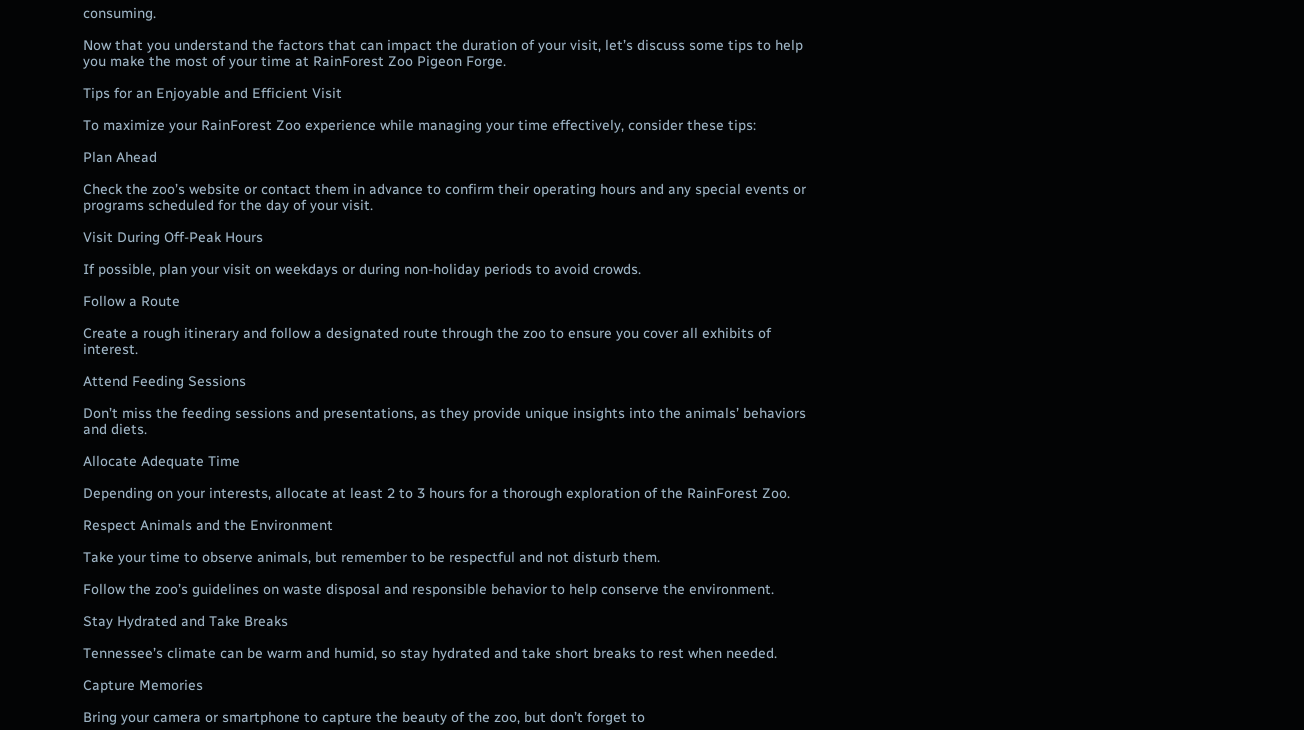consuming.

Now that you understand the factors that can impact the duration of your visit, let’s discuss some tips to help you make the most of your time at RainForest Zoo Pigeon Forge.

Tips for an Enjoyable and Efficient Visit

To maximize your RainForest Zoo experience while managing your time effectively, consider these tips:

Plan Ahead

Check the zoo’s website or contact them in advance to confirm their operating hours and any special events or programs scheduled for the day of your visit.

Visit During Off-Peak Hours

If possible, plan your visit on weekdays or during non-holiday periods to avoid crowds.

Follow a Route

Create a rough itinerary and follow a designated route through the zoo to ensure you cover all exhibits of interest.

Attend Feeding Sessions

Don’t miss the feeding sessions and presentations, as they provide unique insights into the animals’ behaviors and diets.

Allocate Adequate Time

Depending on your interests, allocate at least 2 to 3 hours for a thorough exploration of the RainForest Zoo.

Respect Animals and the Environment

Take your time to observe animals, but remember to be respectful and not disturb them.

Follow the zoo’s guidelines on waste disposal and responsible behavior to help conserve the environment.

Stay Hydrated and Take Breaks

Tennessee’s climate can be warm and humid, so stay hydrated and take short breaks to rest when needed.

Capture Memories

Bring your camera or smartphone to capture the beauty of the zoo, but don’t forget to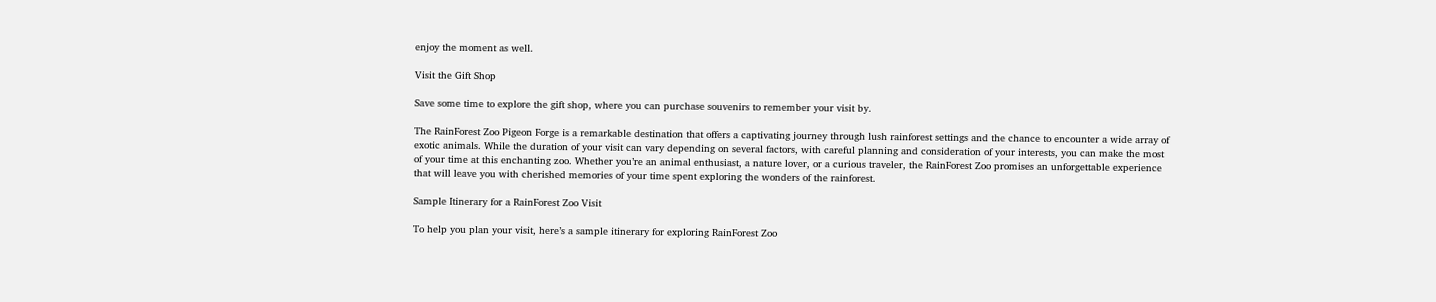enjoy the moment as well.

Visit the Gift Shop

Save some time to explore the gift shop, where you can purchase souvenirs to remember your visit by.

The RainForest Zoo Pigeon Forge is a remarkable destination that offers a captivating journey through lush rainforest settings and the chance to encounter a wide array of exotic animals. While the duration of your visit can vary depending on several factors, with careful planning and consideration of your interests, you can make the most of your time at this enchanting zoo. Whether you’re an animal enthusiast, a nature lover, or a curious traveler, the RainForest Zoo promises an unforgettable experience that will leave you with cherished memories of your time spent exploring the wonders of the rainforest.

Sample Itinerary for a RainForest Zoo Visit

To help you plan your visit, here’s a sample itinerary for exploring RainForest Zoo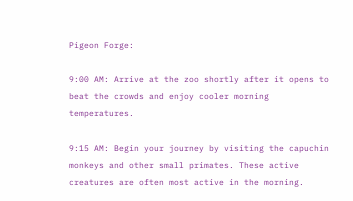Pigeon Forge:

9:00 AM: Arrive at the zoo shortly after it opens to beat the crowds and enjoy cooler morning temperatures.

9:15 AM: Begin your journey by visiting the capuchin monkeys and other small primates. These active creatures are often most active in the morning.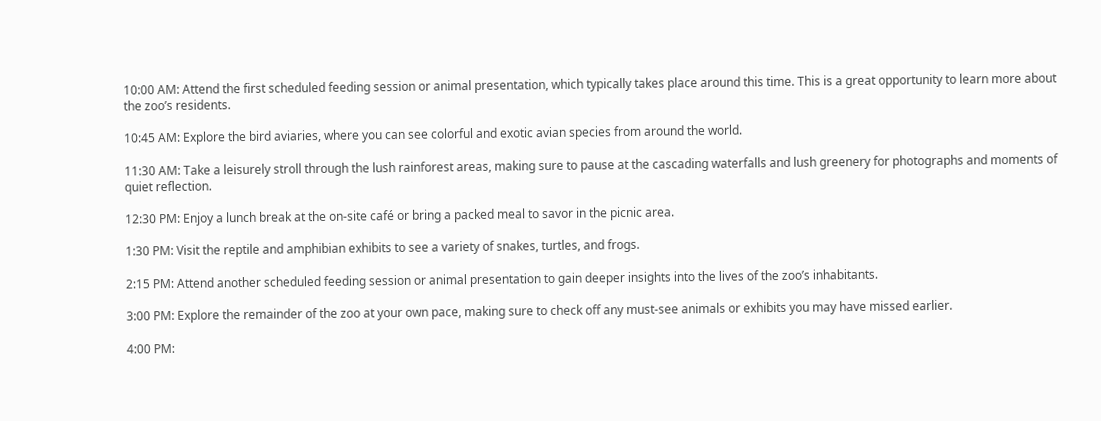10:00 AM: Attend the first scheduled feeding session or animal presentation, which typically takes place around this time. This is a great opportunity to learn more about the zoo’s residents.

10:45 AM: Explore the bird aviaries, where you can see colorful and exotic avian species from around the world.

11:30 AM: Take a leisurely stroll through the lush rainforest areas, making sure to pause at the cascading waterfalls and lush greenery for photographs and moments of quiet reflection.

12:30 PM: Enjoy a lunch break at the on-site café or bring a packed meal to savor in the picnic area.

1:30 PM: Visit the reptile and amphibian exhibits to see a variety of snakes, turtles, and frogs.

2:15 PM: Attend another scheduled feeding session or animal presentation to gain deeper insights into the lives of the zoo’s inhabitants.

3:00 PM: Explore the remainder of the zoo at your own pace, making sure to check off any must-see animals or exhibits you may have missed earlier.

4:00 PM: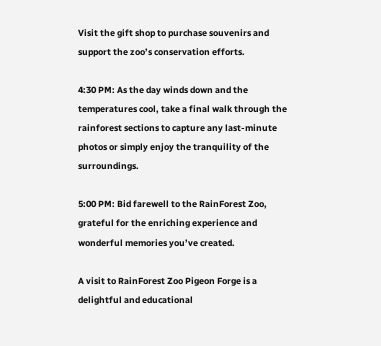Visit the gift shop to purchase souvenirs and support the zoo’s conservation efforts.

4:30 PM: As the day winds down and the temperatures cool, take a final walk through the rainforest sections to capture any last-minute photos or simply enjoy the tranquility of the surroundings.

5:00 PM: Bid farewell to the RainForest Zoo, grateful for the enriching experience and wonderful memories you’ve created.

A visit to RainForest Zoo Pigeon Forge is a delightful and educational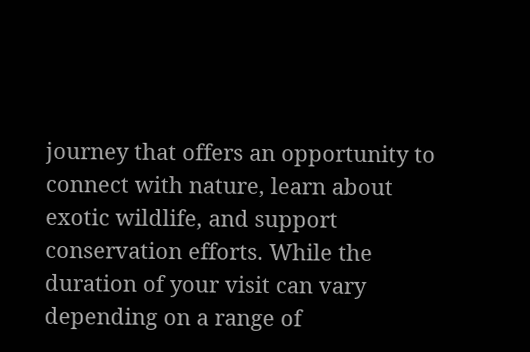journey that offers an opportunity to connect with nature, learn about exotic wildlife, and support conservation efforts. While the duration of your visit can vary depending on a range of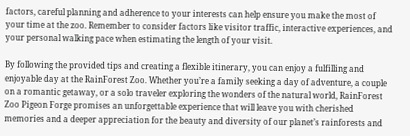factors, careful planning and adherence to your interests can help ensure you make the most of your time at the zoo. Remember to consider factors like visitor traffic, interactive experiences, and your personal walking pace when estimating the length of your visit.

By following the provided tips and creating a flexible itinerary, you can enjoy a fulfilling and enjoyable day at the RainForest Zoo. Whether you’re a family seeking a day of adventure, a couple on a romantic getaway, or a solo traveler exploring the wonders of the natural world, RainForest Zoo Pigeon Forge promises an unforgettable experience that will leave you with cherished memories and a deeper appreciation for the beauty and diversity of our planet’s rainforests and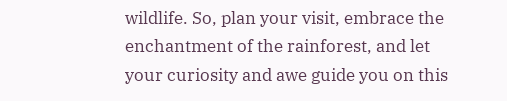wildlife. So, plan your visit, embrace the enchantment of the rainforest, and let your curiosity and awe guide you on this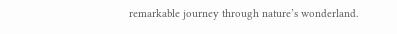remarkable journey through nature’s wonderland.